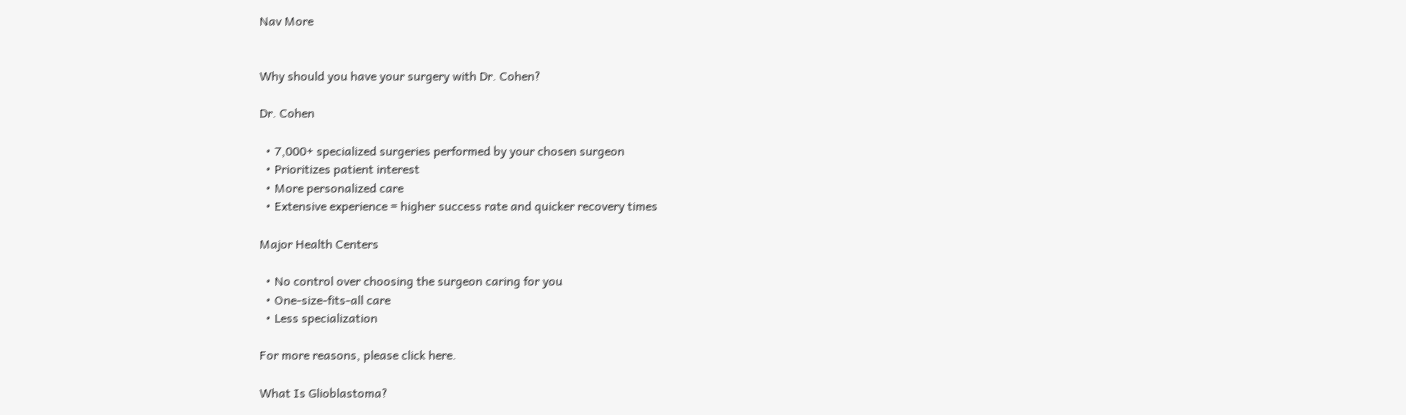Nav More


Why should you have your surgery with Dr. Cohen?

Dr. Cohen

  • 7,000+ specialized surgeries performed by your chosen surgeon
  • Prioritizes patient interest
  • More personalized care
  • Extensive experience = higher success rate and quicker recovery times

Major Health Centers

  • No control over choosing the surgeon caring for you
  • One-size-fits-all care
  • Less specialization

For more reasons, please click here.

What Is Glioblastoma?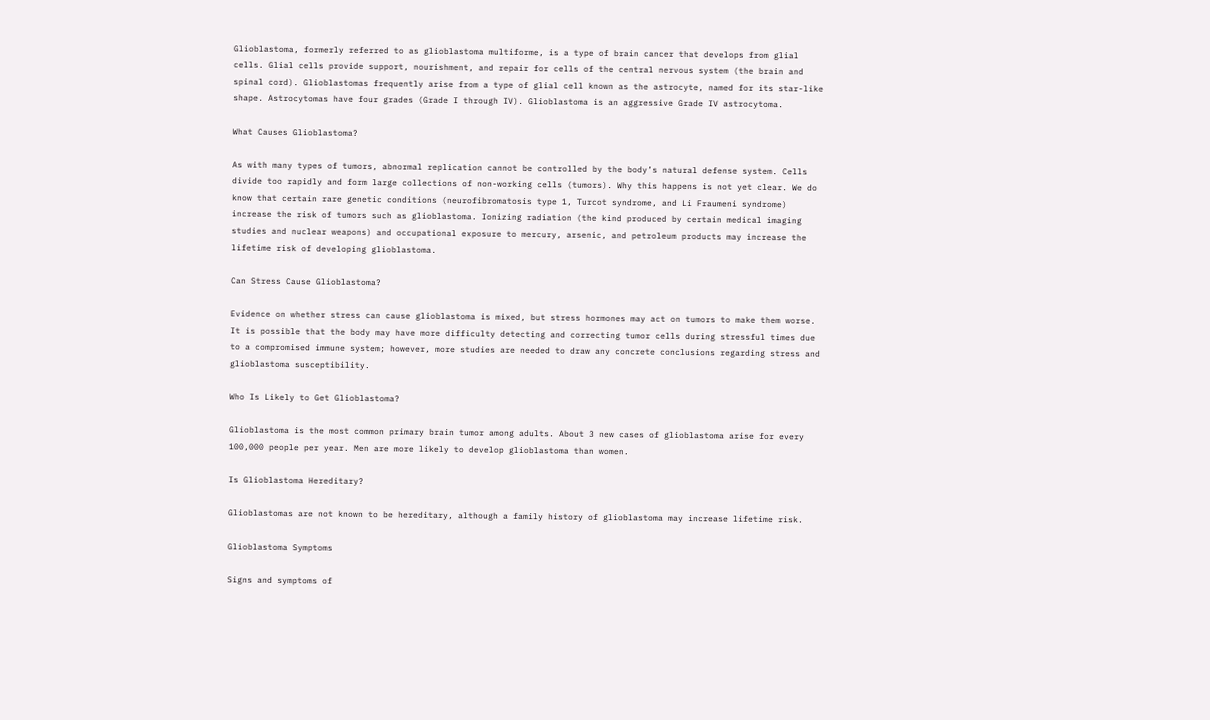Glioblastoma, formerly referred to as glioblastoma multiforme, is a type of brain cancer that develops from glial cells. Glial cells provide support, nourishment, and repair for cells of the central nervous system (the brain and spinal cord). Glioblastomas frequently arise from a type of glial cell known as the astrocyte, named for its star-like shape. Astrocytomas have four grades (Grade I through IV). Glioblastoma is an aggressive Grade IV astrocytoma.

What Causes Glioblastoma?

As with many types of tumors, abnormal replication cannot be controlled by the body’s natural defense system. Cells divide too rapidly and form large collections of non-working cells (tumors). Why this happens is not yet clear. We do know that certain rare genetic conditions (neurofibromatosis type 1, Turcot syndrome, and Li Fraumeni syndrome) increase the risk of tumors such as glioblastoma. Ionizing radiation (the kind produced by certain medical imaging studies and nuclear weapons) and occupational exposure to mercury, arsenic, and petroleum products may increase the lifetime risk of developing glioblastoma.

Can Stress Cause Glioblastoma?

Evidence on whether stress can cause glioblastoma is mixed, but stress hormones may act on tumors to make them worse. It is possible that the body may have more difficulty detecting and correcting tumor cells during stressful times due to a compromised immune system; however, more studies are needed to draw any concrete conclusions regarding stress and glioblastoma susceptibility.

Who Is Likely to Get Glioblastoma?

Glioblastoma is the most common primary brain tumor among adults. About 3 new cases of glioblastoma arise for every 100,000 people per year. Men are more likely to develop glioblastoma than women.

Is Glioblastoma Hereditary?

Glioblastomas are not known to be hereditary, although a family history of glioblastoma may increase lifetime risk.

Glioblastoma Symptoms

Signs and symptoms of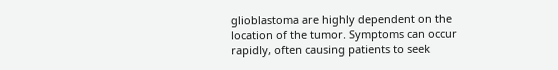glioblastoma are highly dependent on the location of the tumor. Symptoms can occur rapidly, often causing patients to seek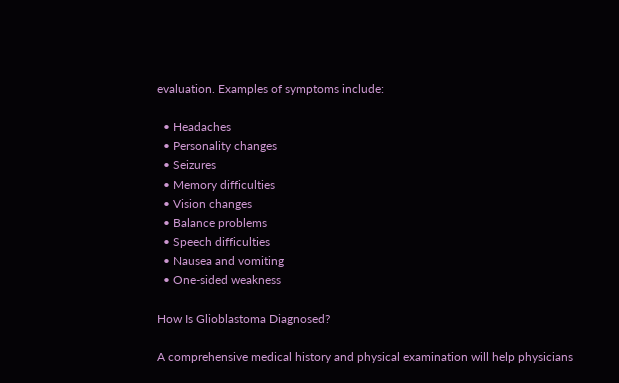evaluation. Examples of symptoms include:

  • Headaches
  • Personality changes
  • Seizures
  • Memory difficulties
  • Vision changes
  • Balance problems
  • Speech difficulties
  • Nausea and vomiting
  • One-sided weakness

How Is Glioblastoma Diagnosed?

A comprehensive medical history and physical examination will help physicians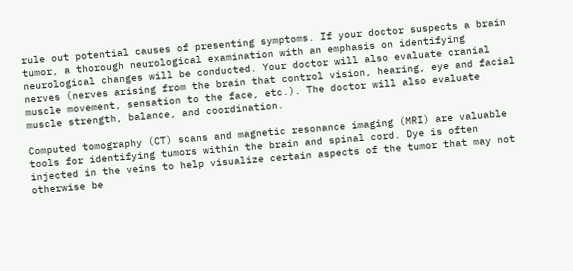rule out potential causes of presenting symptoms. If your doctor suspects a brain tumor, a thorough neurological examination with an emphasis on identifying neurological changes will be conducted. Your doctor will also evaluate cranial nerves (nerves arising from the brain that control vision, hearing, eye and facial muscle movement, sensation to the face, etc.). The doctor will also evaluate muscle strength, balance, and coordination.

Computed tomography (CT) scans and magnetic resonance imaging (MRI) are valuable tools for identifying tumors within the brain and spinal cord. Dye is often injected in the veins to help visualize certain aspects of the tumor that may not otherwise be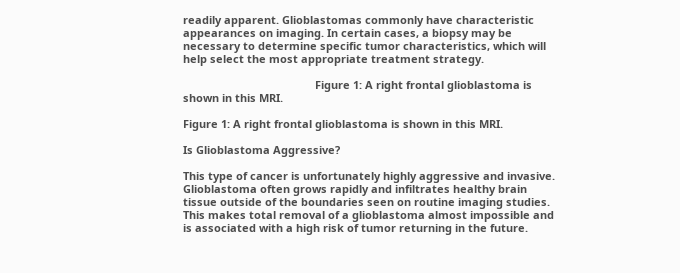readily apparent. Glioblastomas commonly have characteristic appearances on imaging. In certain cases, a biopsy may be necessary to determine specific tumor characteristics, which will help select the most appropriate treatment strategy.

                                            Figure 1: A right frontal glioblastoma is shown in this MRI.

Figure 1: A right frontal glioblastoma is shown in this MRI.

Is Glioblastoma Aggressive?

This type of cancer is unfortunately highly aggressive and invasive. Glioblastoma often grows rapidly and infiltrates healthy brain tissue outside of the boundaries seen on routine imaging studies. This makes total removal of a glioblastoma almost impossible and is associated with a high risk of tumor returning in the future.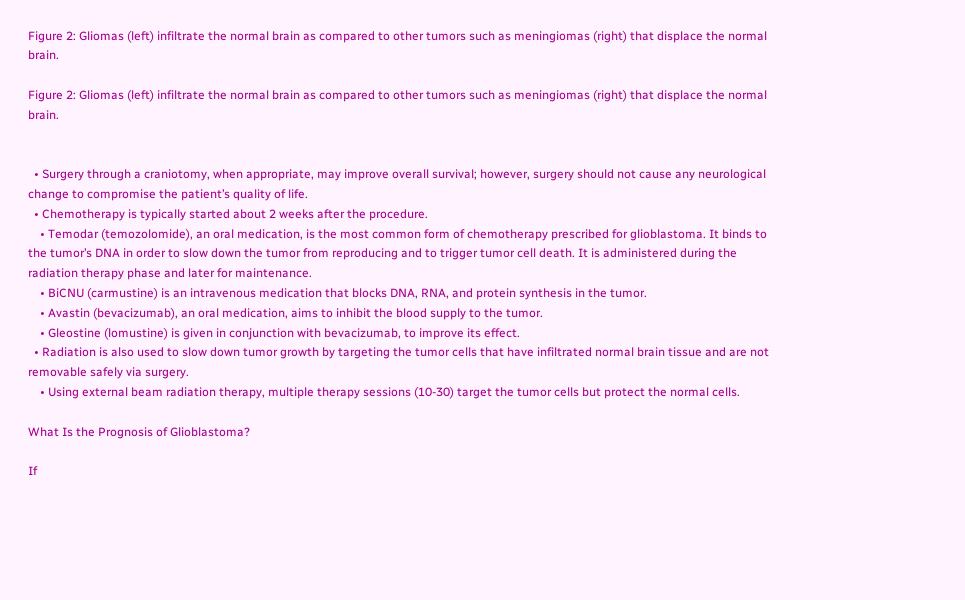Figure 2: Gliomas (left) infiltrate the normal brain as compared to other tumors such as meningiomas (right) that displace the normal brain.

Figure 2: Gliomas (left) infiltrate the normal brain as compared to other tumors such as meningiomas (right) that displace the normal brain.


  • Surgery through a craniotomy, when appropriate, may improve overall survival; however, surgery should not cause any neurological change to compromise the patient’s quality of life.
  • Chemotherapy is typically started about 2 weeks after the procedure.
    • Temodar (temozolomide), an oral medication, is the most common form of chemotherapy prescribed for glioblastoma. It binds to the tumor’s DNA in order to slow down the tumor from reproducing and to trigger tumor cell death. It is administered during the radiation therapy phase and later for maintenance.
    • BiCNU (carmustine) is an intravenous medication that blocks DNA, RNA, and protein synthesis in the tumor.
    • Avastin (bevacizumab), an oral medication, aims to inhibit the blood supply to the tumor.
    • Gleostine (lomustine) is given in conjunction with bevacizumab, to improve its effect.
  • Radiation is also used to slow down tumor growth by targeting the tumor cells that have infiltrated normal brain tissue and are not removable safely via surgery.
    • Using external beam radiation therapy, multiple therapy sessions (10-30) target the tumor cells but protect the normal cells.

What Is the Prognosis of Glioblastoma?

If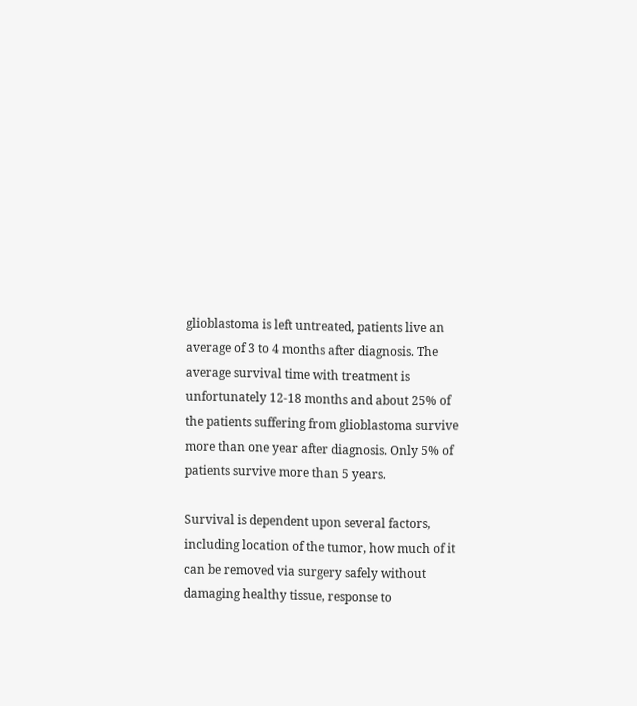glioblastoma is left untreated, patients live an average of 3 to 4 months after diagnosis. The average survival time with treatment is unfortunately 12-18 months and about 25% of the patients suffering from glioblastoma survive more than one year after diagnosis. Only 5% of patients survive more than 5 years.

Survival is dependent upon several factors, including location of the tumor, how much of it can be removed via surgery safely without damaging healthy tissue, response to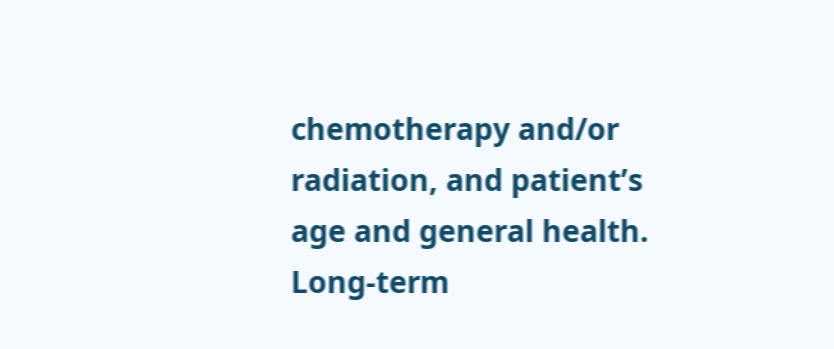chemotherapy and/or radiation, and patient’s age and general health. Long-term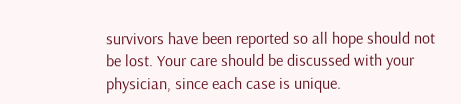survivors have been reported so all hope should not be lost. Your care should be discussed with your physician, since each case is unique.